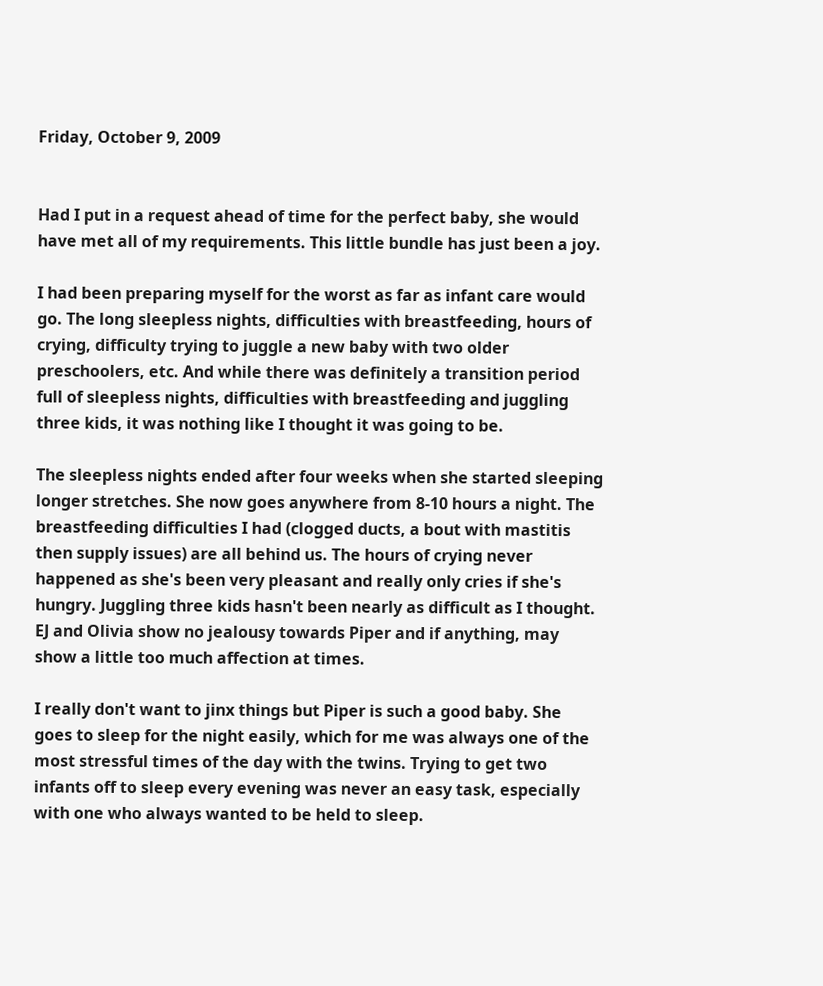Friday, October 9, 2009


Had I put in a request ahead of time for the perfect baby, she would have met all of my requirements. This little bundle has just been a joy.

I had been preparing myself for the worst as far as infant care would go. The long sleepless nights, difficulties with breastfeeding, hours of crying, difficulty trying to juggle a new baby with two older preschoolers, etc. And while there was definitely a transition period full of sleepless nights, difficulties with breastfeeding and juggling three kids, it was nothing like I thought it was going to be.

The sleepless nights ended after four weeks when she started sleeping longer stretches. She now goes anywhere from 8-10 hours a night. The breastfeeding difficulties I had (clogged ducts, a bout with mastitis then supply issues) are all behind us. The hours of crying never happened as she's been very pleasant and really only cries if she's hungry. Juggling three kids hasn't been nearly as difficult as I thought. EJ and Olivia show no jealousy towards Piper and if anything, may show a little too much affection at times.

I really don't want to jinx things but Piper is such a good baby. She goes to sleep for the night easily, which for me was always one of the most stressful times of the day with the twins. Trying to get two infants off to sleep every evening was never an easy task, especially with one who always wanted to be held to sleep.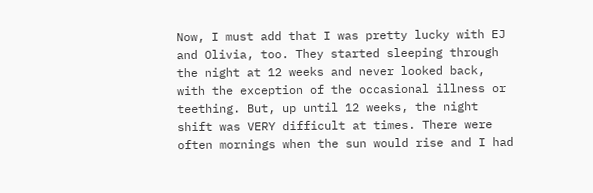Now, I must add that I was pretty lucky with EJ and Olivia, too. They started sleeping through the night at 12 weeks and never looked back, with the exception of the occasional illness or teething. But, up until 12 weeks, the night shift was VERY difficult at times. There were often mornings when the sun would rise and I had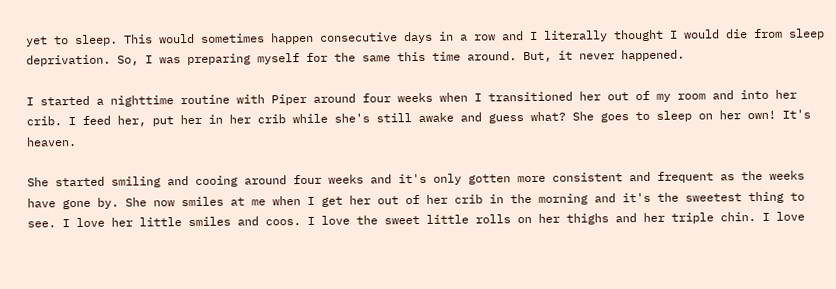yet to sleep. This would sometimes happen consecutive days in a row and I literally thought I would die from sleep deprivation. So, I was preparing myself for the same this time around. But, it never happened.

I started a nighttime routine with Piper around four weeks when I transitioned her out of my room and into her crib. I feed her, put her in her crib while she's still awake and guess what? She goes to sleep on her own! It's heaven.

She started smiling and cooing around four weeks and it's only gotten more consistent and frequent as the weeks have gone by. She now smiles at me when I get her out of her crib in the morning and it's the sweetest thing to see. I love her little smiles and coos. I love the sweet little rolls on her thighs and her triple chin. I love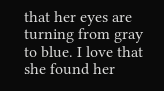that her eyes are turning from gray to blue. I love that she found her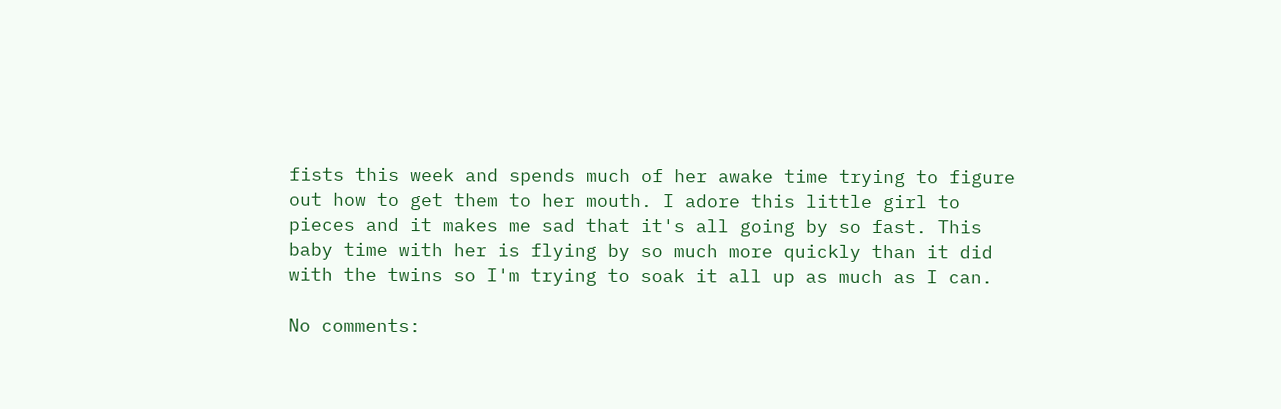fists this week and spends much of her awake time trying to figure out how to get them to her mouth. I adore this little girl to pieces and it makes me sad that it's all going by so fast. This baby time with her is flying by so much more quickly than it did with the twins so I'm trying to soak it all up as much as I can.

No comments: